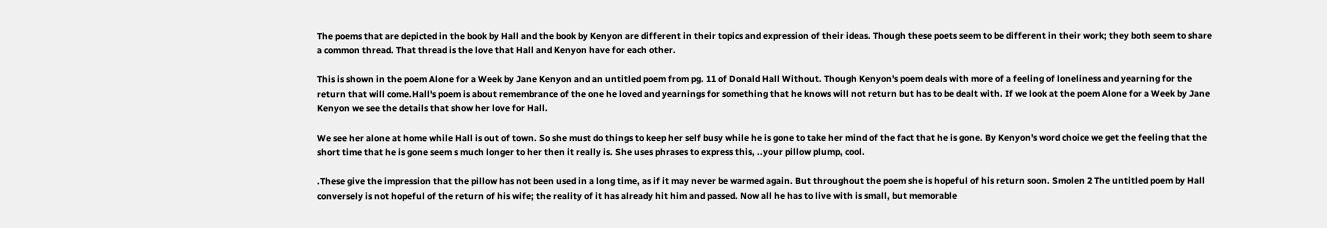The poems that are depicted in the book by Hall and the book by Kenyon are different in their topics and expression of their ideas. Though these poets seem to be different in their work; they both seem to share a common thread. That thread is the love that Hall and Kenyon have for each other.

This is shown in the poem Alone for a Week by Jane Kenyon and an untitled poem from pg. 11 of Donald Hall Without. Though Kenyon's poem deals with more of a feeling of loneliness and yearning for the return that will come.Hall's poem is about remembrance of the one he loved and yearnings for something that he knows will not return but has to be dealt with. If we look at the poem Alone for a Week by Jane Kenyon we see the details that show her love for Hall.

We see her alone at home while Hall is out of town. So she must do things to keep her self busy while he is gone to take her mind of the fact that he is gone. By Kenyon's word choice we get the feeling that the short time that he is gone seem s much longer to her then it really is. She uses phrases to express this, ..your pillow plump, cool.

.These give the impression that the pillow has not been used in a long time, as if it may never be warmed again. But throughout the poem she is hopeful of his return soon. Smolen 2 The untitled poem by Hall conversely is not hopeful of the return of his wife; the reality of it has already hit him and passed. Now all he has to live with is small, but memorable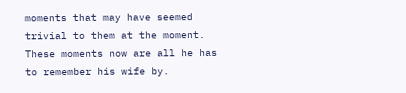moments that may have seemed trivial to them at the moment. These moments now are all he has to remember his wife by.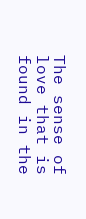The sense of love that is found in the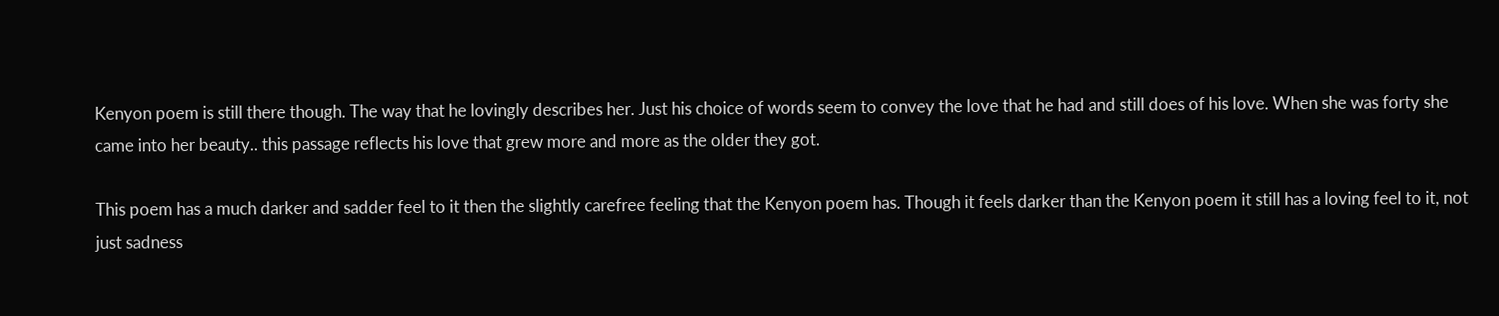Kenyon poem is still there though. The way that he lovingly describes her. Just his choice of words seem to convey the love that he had and still does of his love. When she was forty she came into her beauty.. this passage reflects his love that grew more and more as the older they got.

This poem has a much darker and sadder feel to it then the slightly carefree feeling that the Kenyon poem has. Though it feels darker than the Kenyon poem it still has a loving feel to it, not just sadness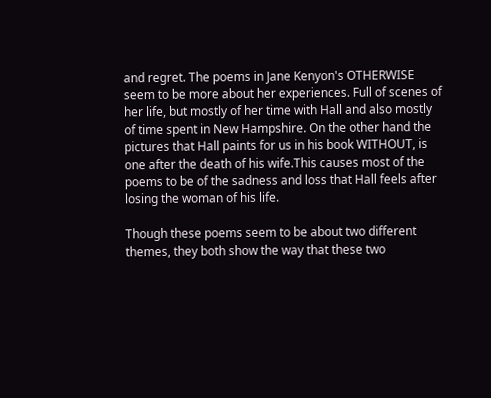and regret. The poems in Jane Kenyon's OTHERWISE seem to be more about her experiences. Full of scenes of her life, but mostly of her time with Hall and also mostly of time spent in New Hampshire. On the other hand the pictures that Hall paints for us in his book WITHOUT, is one after the death of his wife.This causes most of the poems to be of the sadness and loss that Hall feels after losing the woman of his life.

Though these poems seem to be about two different themes, they both show the way that these two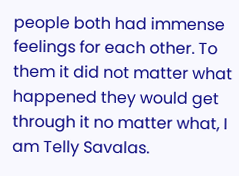people both had immense feelings for each other. To them it did not matter what happened they would get through it no matter what, I am Telly Savalas.